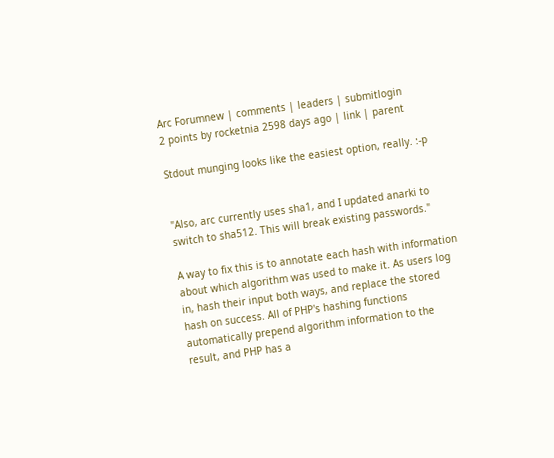Arc Forumnew | comments | leaders | submitlogin
2 points by rocketnia 2598 days ago | link | parent

Stdout munging looks like the easiest option, really. :-p


"Also, arc currently uses sha1, and I updated anarki to switch to sha512. This will break existing passwords."

A way to fix this is to annotate each hash with information about which algorithm was used to make it. As users log in, hash their input both ways, and replace the stored hash on success. All of PHP's hashing functions automatically prepend algorithm information to the result, and PHP has a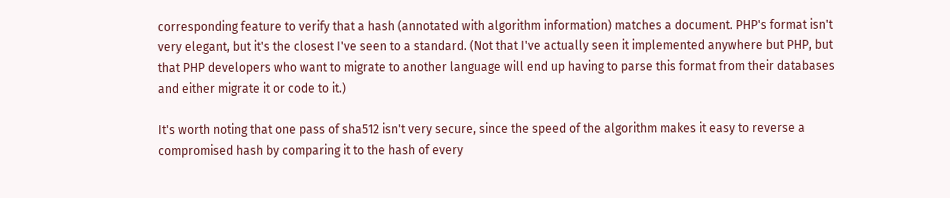corresponding feature to verify that a hash (annotated with algorithm information) matches a document. PHP's format isn't very elegant, but it's the closest I've seen to a standard. (Not that I've actually seen it implemented anywhere but PHP, but that PHP developers who want to migrate to another language will end up having to parse this format from their databases and either migrate it or code to it.)

It's worth noting that one pass of sha512 isn't very secure, since the speed of the algorithm makes it easy to reverse a compromised hash by comparing it to the hash of every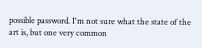possible password. I'm not sure what the state of the art is, but one very common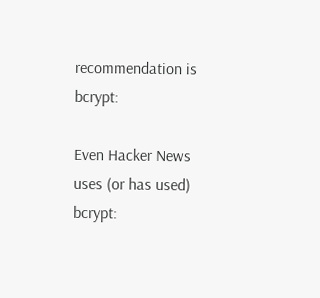recommendation is bcrypt:

Even Hacker News uses (or has used) bcrypt: